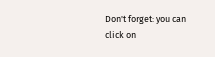Don't forget: you can click on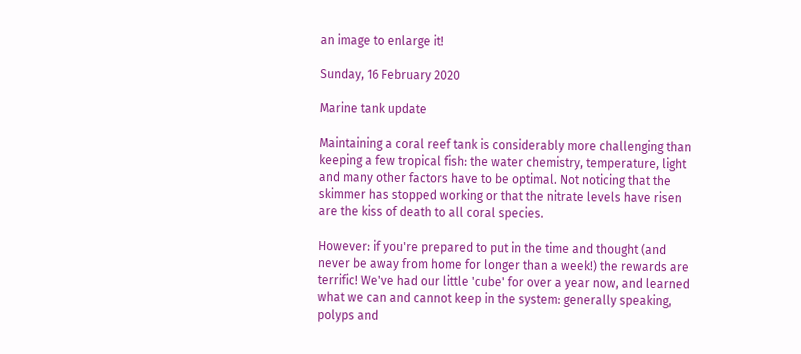an image to enlarge it!

Sunday, 16 February 2020

Marine tank update

Maintaining a coral reef tank is considerably more challenging than keeping a few tropical fish: the water chemistry, temperature, light and many other factors have to be optimal. Not noticing that the skimmer has stopped working or that the nitrate levels have risen are the kiss of death to all coral species.

However: if you're prepared to put in the time and thought (and never be away from home for longer than a week!) the rewards are terrific! We've had our little 'cube' for over a year now, and learned what we can and cannot keep in the system: generally speaking, polyps and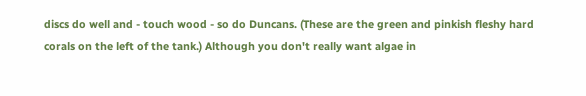discs do well and - touch wood - so do Duncans. (These are the green and pinkish fleshy hard corals on the left of the tank.) Although you don't really want algae in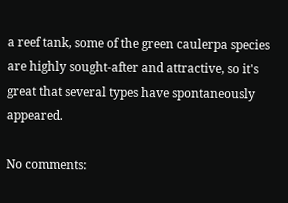a reef tank, some of the green caulerpa species are highly sought-after and attractive, so it's great that several types have spontaneously appeared.

No comments: